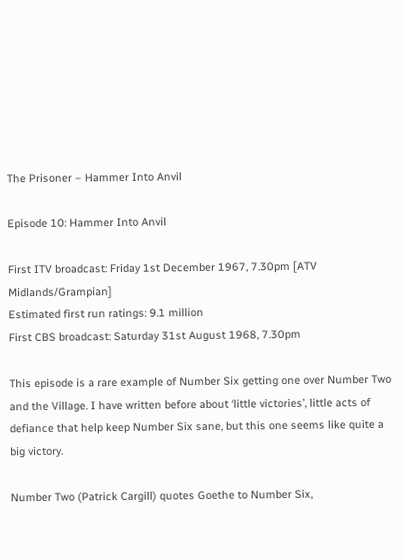The Prisoner – Hammer Into Anvil

Episode 10: Hammer Into Anvil

First ITV broadcast: Friday 1st December 1967, 7.30pm [ATV Midlands/Grampian]
Estimated first run ratings: 9.1 million
First CBS broadcast: Saturday 31st August 1968, 7.30pm

This episode is a rare example of Number Six getting one over Number Two and the Village. I have written before about ‘little victories’, little acts of defiance that help keep Number Six sane, but this one seems like quite a big victory.

Number Two (Patrick Cargill) quotes Goethe to Number Six,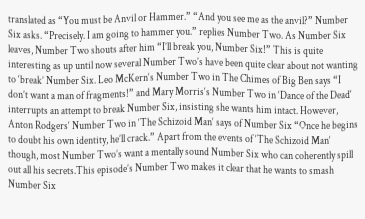translated as “You must be Anvil or Hammer.” “And you see me as the anvil?” Number Six asks. “Precisely. I am going to hammer you.” replies Number Two. As Number Six leaves, Number Two shouts after him “I’ll break you, Number Six!” This is quite interesting as up until now several Number Two’s have been quite clear about not wanting to ‘break’ Number Six. Leo McKern‘s Number Two in The Chimes of Big Ben says “I don’t want a man of fragments!” and Mary Morris‘s Number Two in ‘Dance of the Dead‘ interrupts an attempt to break Number Six, insisting she wants him intact. However, Anton Rodgers‘ Number Two in ‘The Schizoid Man‘ says of Number Six “Once he begins to doubt his own identity, he’ll crack.” Apart from the events of ‘The Schizoid Man‘ though, most Number Two’s want a mentally sound Number Six who can coherently spill out all his secrets.This episode’s Number Two makes it clear that he wants to smash Number Six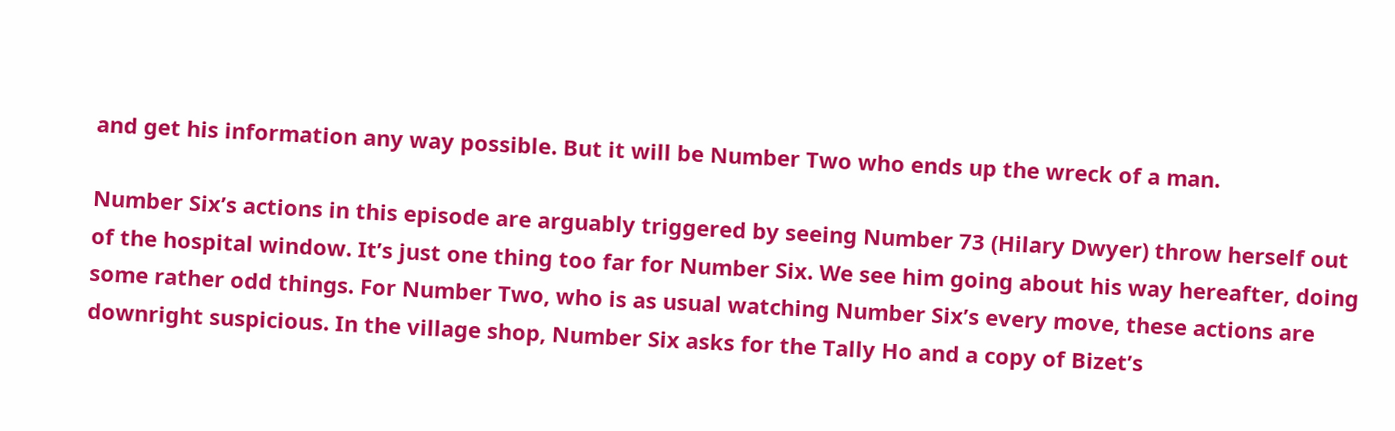and get his information any way possible. But it will be Number Two who ends up the wreck of a man.

Number Six’s actions in this episode are arguably triggered by seeing Number 73 (Hilary Dwyer) throw herself out of the hospital window. It’s just one thing too far for Number Six. We see him going about his way hereafter, doing some rather odd things. For Number Two, who is as usual watching Number Six’s every move, these actions are downright suspicious. In the village shop, Number Six asks for the Tally Ho and a copy of Bizet’s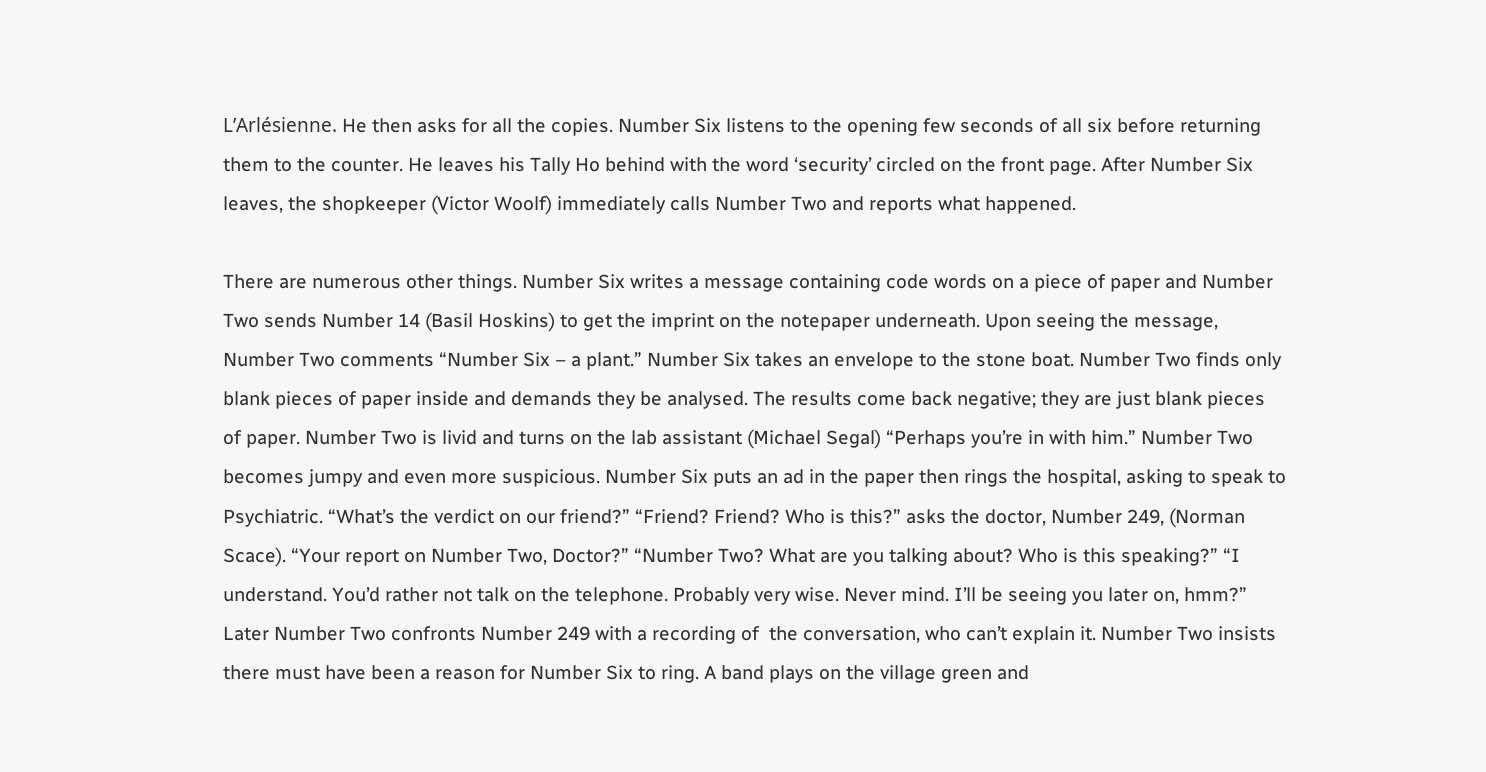L’Arlésienne. He then asks for all the copies. Number Six listens to the opening few seconds of all six before returning them to the counter. He leaves his Tally Ho behind with the word ‘security’ circled on the front page. After Number Six leaves, the shopkeeper (Victor Woolf) immediately calls Number Two and reports what happened.

There are numerous other things. Number Six writes a message containing code words on a piece of paper and Number Two sends Number 14 (Basil Hoskins) to get the imprint on the notepaper underneath. Upon seeing the message, Number Two comments “Number Six – a plant.” Number Six takes an envelope to the stone boat. Number Two finds only blank pieces of paper inside and demands they be analysed. The results come back negative; they are just blank pieces of paper. Number Two is livid and turns on the lab assistant (Michael Segal) “Perhaps you’re in with him.” Number Two becomes jumpy and even more suspicious. Number Six puts an ad in the paper then rings the hospital, asking to speak to Psychiatric. “What’s the verdict on our friend?” “Friend? Friend? Who is this?” asks the doctor, Number 249, (Norman Scace). “Your report on Number Two, Doctor?” “Number Two? What are you talking about? Who is this speaking?” “I understand. You’d rather not talk on the telephone. Probably very wise. Never mind. I’ll be seeing you later on, hmm?” Later Number Two confronts Number 249 with a recording of  the conversation, who can’t explain it. Number Two insists there must have been a reason for Number Six to ring. A band plays on the village green and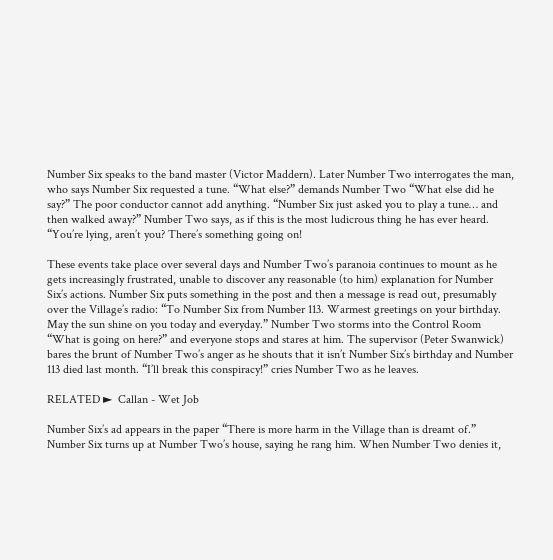Number Six speaks to the band master (Victor Maddern). Later Number Two interrogates the man, who says Number Six requested a tune. “What else?” demands Number Two “What else did he say?” The poor conductor cannot add anything. “Number Six just asked you to play a tune… and then walked away?” Number Two says, as if this is the most ludicrous thing he has ever heard. “You’re lying, aren’t you? There’s something going on!

These events take place over several days and Number Two’s paranoia continues to mount as he gets increasingly frustrated, unable to discover any reasonable (to him) explanation for Number Six’s actions. Number Six puts something in the post and then a message is read out, presumably over the Village’s radio: “To Number Six from Number 113. Warmest greetings on your birthday. May the sun shine on you today and everyday.” Number Two storms into the Control Room “What is going on here?” and everyone stops and stares at him. The supervisor (Peter Swanwick) bares the brunt of Number Two’s anger as he shouts that it isn’t Number Six’s birthday and Number 113 died last month. “I’ll break this conspiracy!” cries Number Two as he leaves.

RELATED ►  Callan - Wet Job

Number Six’s ad appears in the paper “There is more harm in the Village than is dreamt of.”  Number Six turns up at Number Two’s house, saying he rang him. When Number Two denies it,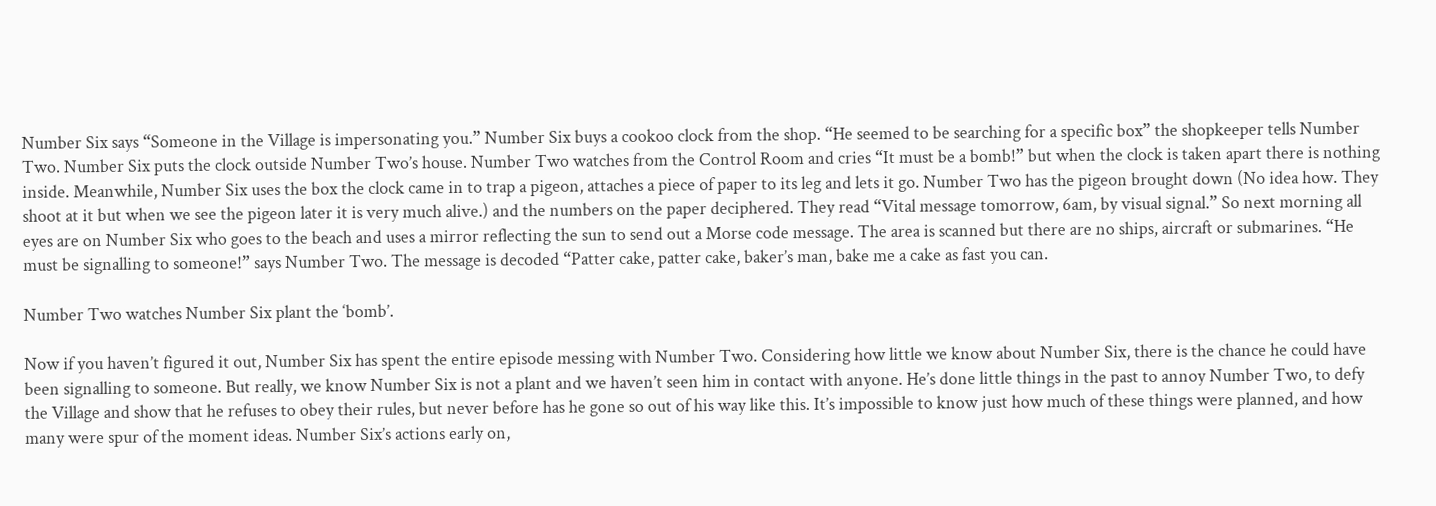Number Six says “Someone in the Village is impersonating you.” Number Six buys a cookoo clock from the shop. “He seemed to be searching for a specific box” the shopkeeper tells Number Two. Number Six puts the clock outside Number Two’s house. Number Two watches from the Control Room and cries “It must be a bomb!” but when the clock is taken apart there is nothing inside. Meanwhile, Number Six uses the box the clock came in to trap a pigeon, attaches a piece of paper to its leg and lets it go. Number Two has the pigeon brought down (No idea how. They shoot at it but when we see the pigeon later it is very much alive.) and the numbers on the paper deciphered. They read “Vital message tomorrow, 6am, by visual signal.” So next morning all eyes are on Number Six who goes to the beach and uses a mirror reflecting the sun to send out a Morse code message. The area is scanned but there are no ships, aircraft or submarines. “He must be signalling to someone!” says Number Two. The message is decoded “Patter cake, patter cake, baker’s man, bake me a cake as fast you can.

Number Two watches Number Six plant the ‘bomb’.

Now if you haven’t figured it out, Number Six has spent the entire episode messing with Number Two. Considering how little we know about Number Six, there is the chance he could have been signalling to someone. But really, we know Number Six is not a plant and we haven’t seen him in contact with anyone. He’s done little things in the past to annoy Number Two, to defy the Village and show that he refuses to obey their rules, but never before has he gone so out of his way like this. It’s impossible to know just how much of these things were planned, and how many were spur of the moment ideas. Number Six’s actions early on,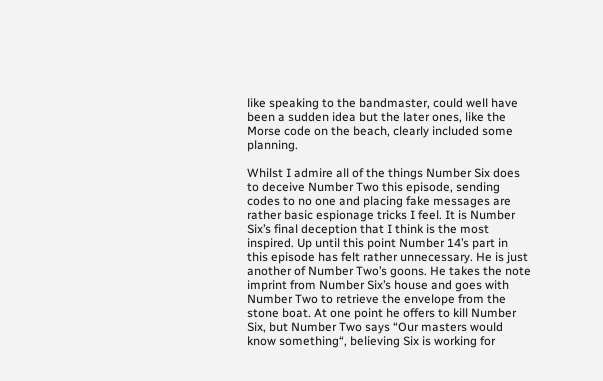like speaking to the bandmaster, could well have been a sudden idea but the later ones, like the Morse code on the beach, clearly included some planning.

Whilst I admire all of the things Number Six does to deceive Number Two this episode, sending codes to no one and placing fake messages are rather basic espionage tricks I feel. It is Number Six’s final deception that I think is the most inspired. Up until this point Number 14’s part in this episode has felt rather unnecessary. He is just another of Number Two’s goons. He takes the note imprint from Number Six’s house and goes with Number Two to retrieve the envelope from the stone boat. At one point he offers to kill Number Six, but Number Two says “Our masters would know something“, believing Six is working for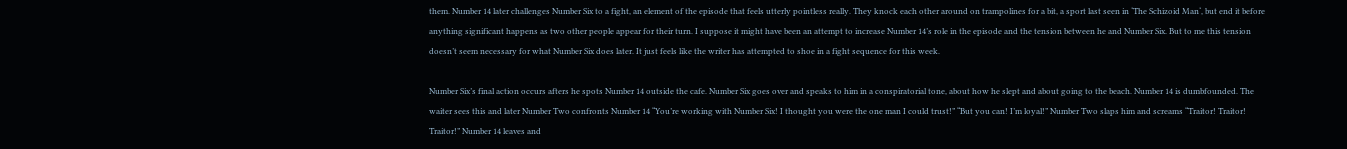them. Number 14 later challenges Number Six to a fight, an element of the episode that feels utterly pointless really. They knock each other around on trampolines for a bit, a sport last seen in ‘The Schizoid Man‘, but end it before anything significant happens as two other people appear for their turn. I suppose it might have been an attempt to increase Number 14’s role in the episode and the tension between he and Number Six. But to me this tension doesn’t seem necessary for what Number Six does later. It just feels like the writer has attempted to shoe in a fight sequence for this week.

Number Six’s final action occurs afters he spots Number 14 outside the cafe. Number Six goes over and speaks to him in a conspiratorial tone, about how he slept and about going to the beach. Number 14 is dumbfounded. The waiter sees this and later Number Two confronts Number 14 “You’re working with Number Six! I thought you were the one man I could trust!” “But you can! I’m loyal!” Number Two slaps him and screams “Traitor! Traitor! Traitor!” Number 14 leaves and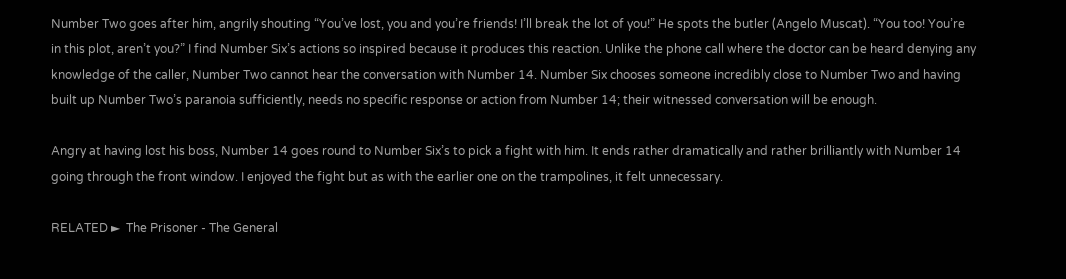Number Two goes after him, angrily shouting “You’ve lost, you and you’re friends! I’ll break the lot of you!” He spots the butler (Angelo Muscat). “You too! You’re in this plot, aren’t you?” I find Number Six’s actions so inspired because it produces this reaction. Unlike the phone call where the doctor can be heard denying any knowledge of the caller, Number Two cannot hear the conversation with Number 14. Number Six chooses someone incredibly close to Number Two and having built up Number Two’s paranoia sufficiently, needs no specific response or action from Number 14; their witnessed conversation will be enough.

Angry at having lost his boss, Number 14 goes round to Number Six’s to pick a fight with him. It ends rather dramatically and rather brilliantly with Number 14 going through the front window. I enjoyed the fight but as with the earlier one on the trampolines, it felt unnecessary.

RELATED ►  The Prisoner - The General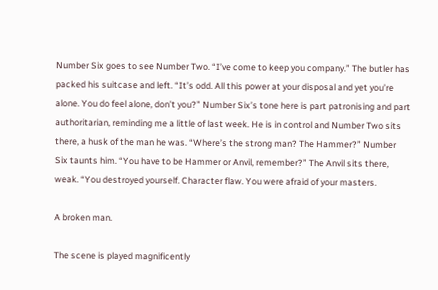Number Six goes to see Number Two. “I’ve come to keep you company.” The butler has packed his suitcase and left. “It’s odd. All this power at your disposal and yet you’re alone. You do feel alone, don’t you?” Number Six’s tone here is part patronising and part authoritarian, reminding me a little of last week. He is in control and Number Two sits there, a husk of the man he was. “Where’s the strong man? The Hammer?” Number Six taunts him. “You have to be Hammer or Anvil, remember?” The Anvil sits there, weak. “You destroyed yourself. Character flaw. You were afraid of your masters.

A broken man.

The scene is played magnificently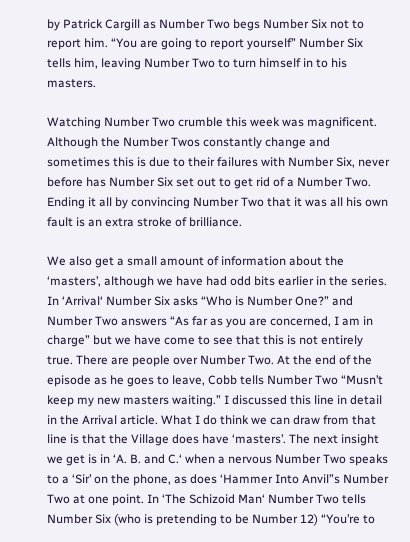by Patrick Cargill as Number Two begs Number Six not to report him. “You are going to report yourself” Number Six tells him, leaving Number Two to turn himself in to his masters.

Watching Number Two crumble this week was magnificent. Although the Number Twos constantly change and sometimes this is due to their failures with Number Six, never before has Number Six set out to get rid of a Number Two. Ending it all by convincing Number Two that it was all his own fault is an extra stroke of brilliance.

We also get a small amount of information about the ‘masters’, although we have had odd bits earlier in the series. In ‘Arrival‘ Number Six asks “Who is Number One?” and Number Two answers “As far as you are concerned, I am in charge” but we have come to see that this is not entirely true. There are people over Number Two. At the end of the episode as he goes to leave, Cobb tells Number Two “Musn’t keep my new masters waiting.” I discussed this line in detail in the Arrival article. What I do think we can draw from that line is that the Village does have ‘masters’. The next insight we get is in ‘A. B. and C.‘ when a nervous Number Two speaks to a ‘Sir’ on the phone, as does ‘Hammer Into Anvil”s Number Two at one point. In ‘The Schizoid Man‘ Number Two tells Number Six (who is pretending to be Number 12) “You’re to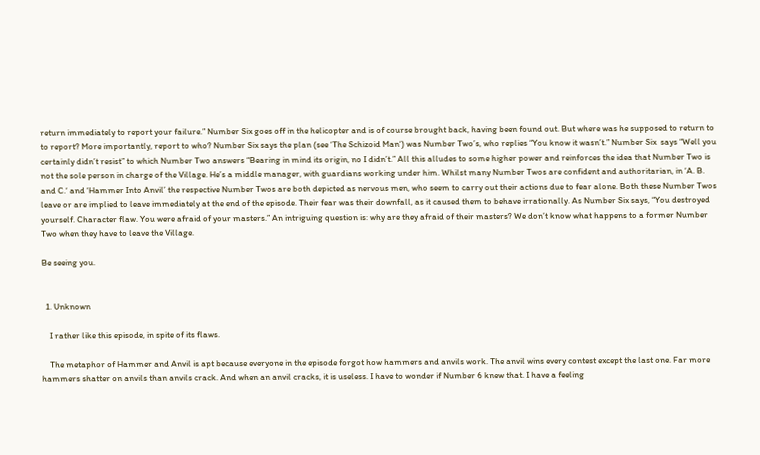return immediately to report your failure.” Number Six goes off in the helicopter and is of course brought back, having been found out. But where was he supposed to return to to report? More importantly, report to who? Number Six says the plan (see ‘The Schizoid Man‘) was Number Two’s, who replies “You know it wasn’t.” Number Six  says “Well you certainly didn’t resist” to which Number Two answers “Bearing in mind its origin, no I didn’t.” All this alludes to some higher power and reinforces the idea that Number Two is not the sole person in charge of the Village. He’s a middle manager, with guardians working under him. Whilst many Number Twos are confident and authoritarian, in ‘A. B. and C.‘ and ‘Hammer Into Anvil’ the respective Number Twos are both depicted as nervous men, who seem to carry out their actions due to fear alone. Both these Number Twos leave or are implied to leave immediately at the end of the episode. Their fear was their downfall, as it caused them to behave irrationally. As Number Six says, “You destroyed yourself. Character flaw. You were afraid of your masters.” An intriguing question is: why are they afraid of their masters? We don’t know what happens to a former Number Two when they have to leave the Village.

Be seeing you.


  1. Unknown

    I rather like this episode, in spite of its flaws.

    The metaphor of Hammer and Anvil is apt because everyone in the episode forgot how hammers and anvils work. The anvil wins every contest except the last one. Far more hammers shatter on anvils than anvils crack. And when an anvil cracks, it is useless. I have to wonder if Number 6 knew that. I have a feeling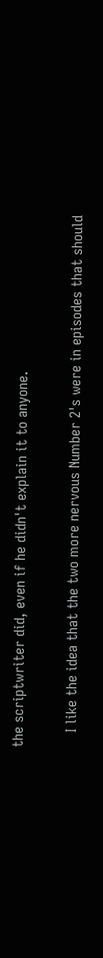the scriptwriter did, even if he didn't explain it to anyone.

    I like the idea that the two more nervous Number 2's were in episodes that should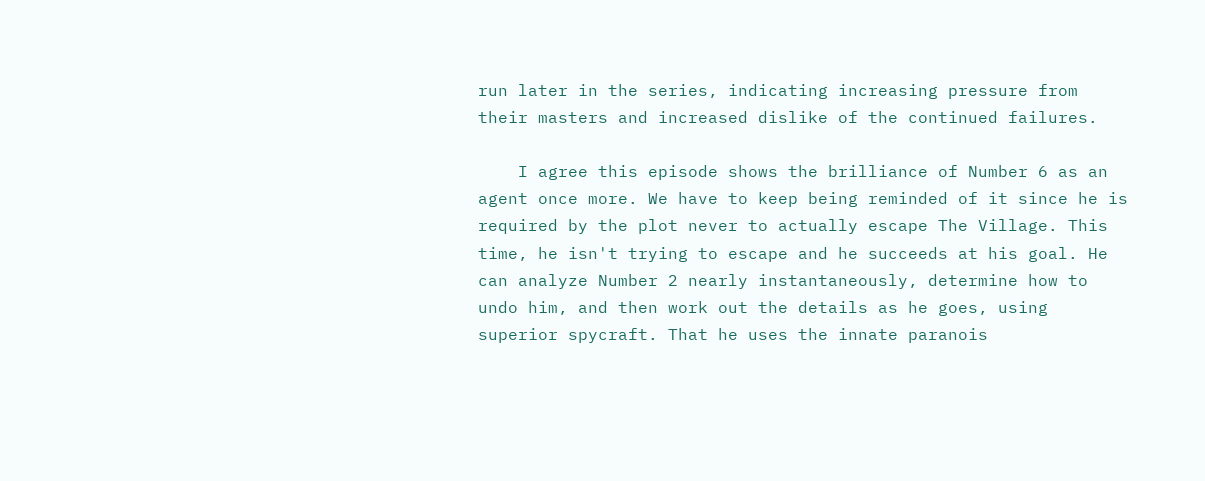run later in the series, indicating increasing pressure from their masters and increased dislike of the continued failures.

    I agree this episode shows the brilliance of Number 6 as an agent once more. We have to keep being reminded of it since he is required by the plot never to actually escape The Village. This time, he isn't trying to escape and he succeeds at his goal. He can analyze Number 2 nearly instantaneously, determine how to undo him, and then work out the details as he goes, using superior spycraft. That he uses the innate paranois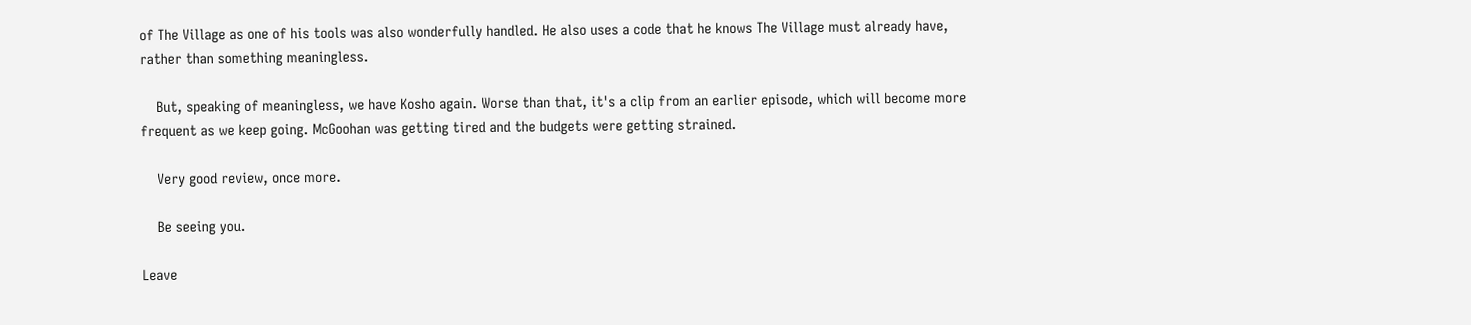of The Village as one of his tools was also wonderfully handled. He also uses a code that he knows The Village must already have, rather than something meaningless.

    But, speaking of meaningless, we have Kosho again. Worse than that, it's a clip from an earlier episode, which will become more frequent as we keep going. McGoohan was getting tired and the budgets were getting strained.

    Very good review, once more.

    Be seeing you.

Leave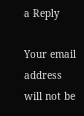a Reply

Your email address will not be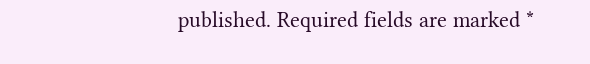published. Required fields are marked *